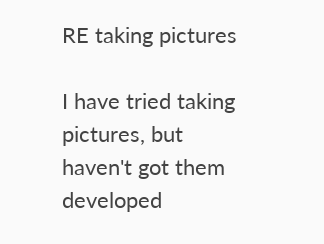RE taking pictures

I have tried taking pictures, but haven't got them developed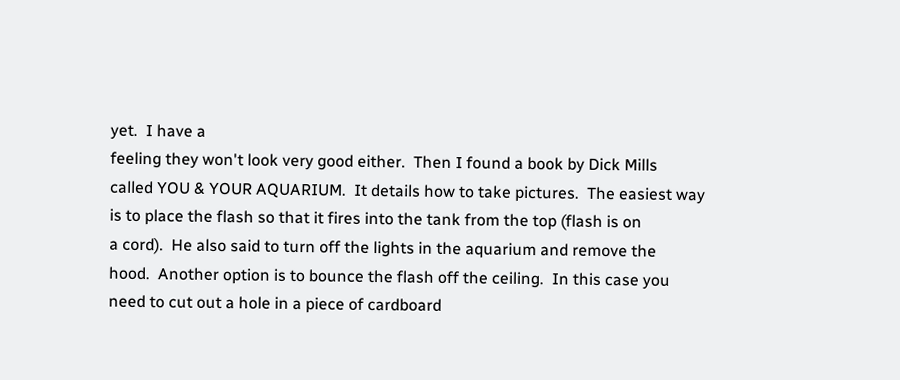yet.  I have a
feeling they won't look very good either.  Then I found a book by Dick Mills
called YOU & YOUR AQUARIUM.  It details how to take pictures.  The easiest way
is to place the flash so that it fires into the tank from the top (flash is on
a cord).  He also said to turn off the lights in the aquarium and remove the
hood.  Another option is to bounce the flash off the ceiling.  In this case you
need to cut out a hole in a piece of cardboard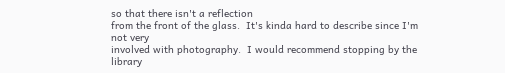so that there isn't a reflection
from the front of the glass.  It's kinda hard to describe since I'm not very
involved with photography.  I would recommend stopping by the library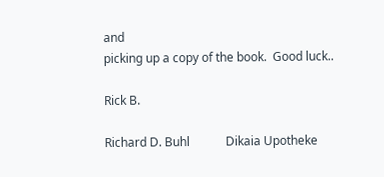and
picking up a copy of the book.  Good luck..

Rick B.

Richard D. Buhl            Dikaia Upotheke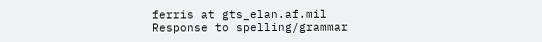ferris at gts_elan.af.mil
Response to spelling/grammar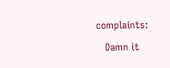complaints:
   Damn it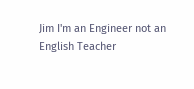Jim I'm an Engineer not an English Teacher